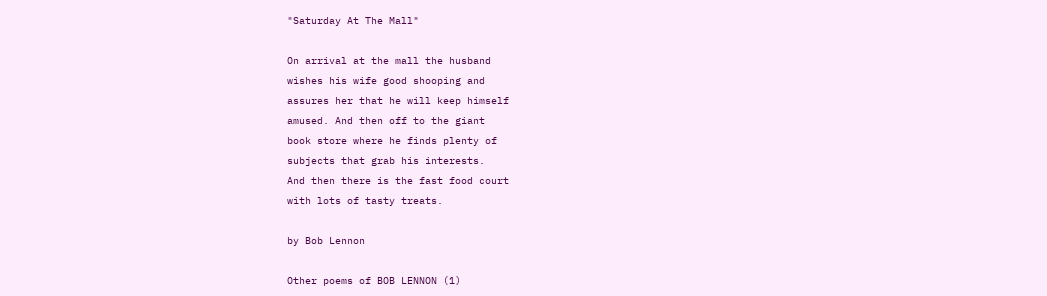"Saturday At The Mall"

On arrival at the mall the husband
wishes his wife good shooping and
assures her that he will keep himself
amused. And then off to the giant
book store where he finds plenty of
subjects that grab his interests.
And then there is the fast food court
with lots of tasty treats.

by Bob Lennon

Other poems of BOB LENNON (1)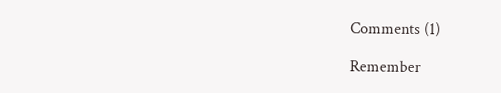Comments (1)

Remember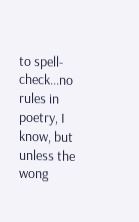to spell-check...no rules in poetry, I know, but unless the wong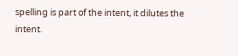spelling is part of the intent, it dilutes the intent.